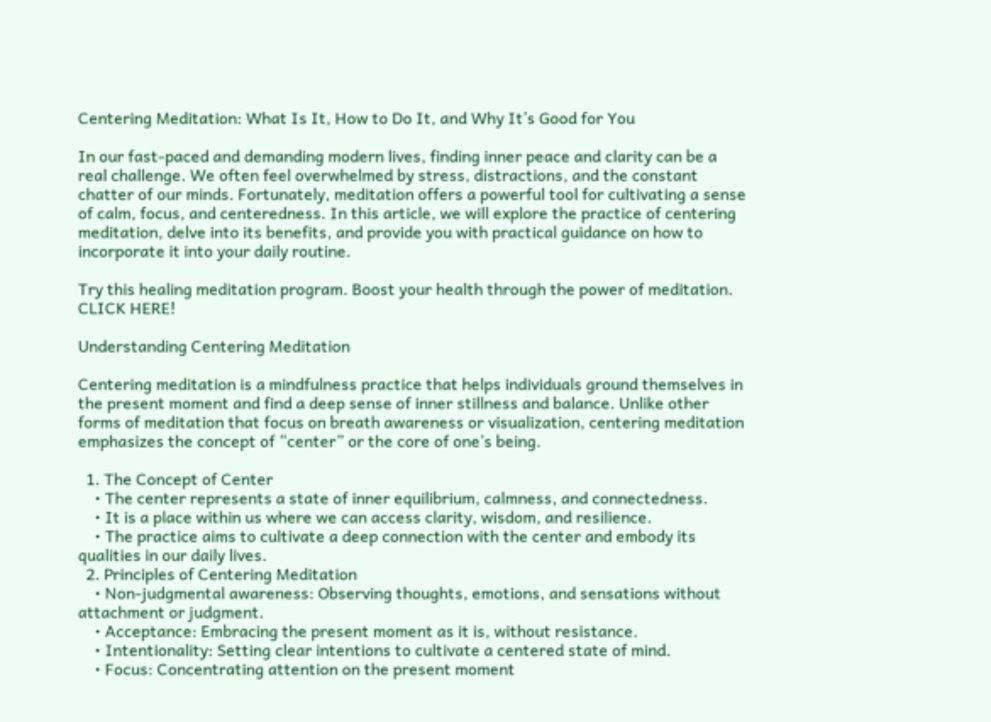Centering Meditation: What Is It, How to Do It, and Why It’s Good for You

In our fast-paced and demanding modern lives, finding inner peace and clarity can be a real challenge. We often feel overwhelmed by stress, distractions, and the constant chatter of our minds. Fortunately, meditation offers a powerful tool for cultivating a sense of calm, focus, and centeredness. In this article, we will explore the practice of centering meditation, delve into its benefits, and provide you with practical guidance on how to incorporate it into your daily routine.

Try this healing meditation program. Boost your health through the power of meditation. CLICK HERE!

Understanding Centering Meditation

Centering meditation is a mindfulness practice that helps individuals ground themselves in the present moment and find a deep sense of inner stillness and balance. Unlike other forms of meditation that focus on breath awareness or visualization, centering meditation emphasizes the concept of “center” or the core of one’s being.

  1. The Concept of Center
    • The center represents a state of inner equilibrium, calmness, and connectedness.
    • It is a place within us where we can access clarity, wisdom, and resilience.
    • The practice aims to cultivate a deep connection with the center and embody its qualities in our daily lives.
  2. Principles of Centering Meditation
    • Non-judgmental awareness: Observing thoughts, emotions, and sensations without attachment or judgment.
    • Acceptance: Embracing the present moment as it is, without resistance.
    • Intentionality: Setting clear intentions to cultivate a centered state of mind.
    • Focus: Concentrating attention on the present moment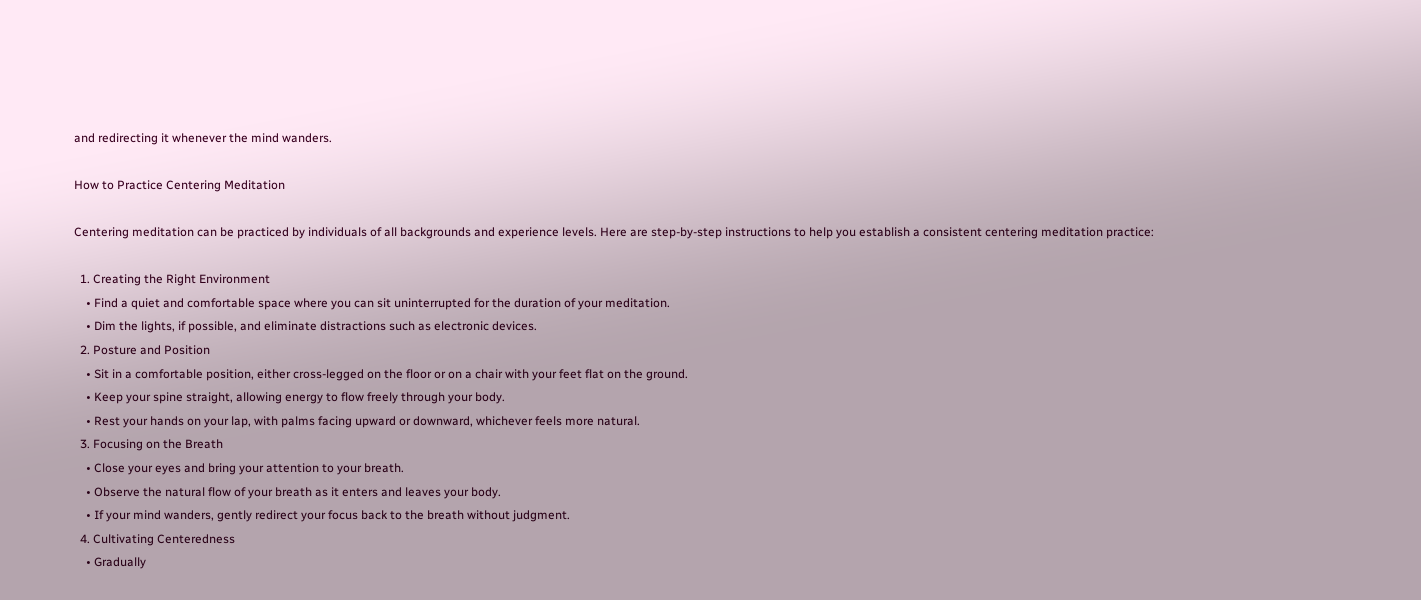and redirecting it whenever the mind wanders.

How to Practice Centering Meditation

Centering meditation can be practiced by individuals of all backgrounds and experience levels. Here are step-by-step instructions to help you establish a consistent centering meditation practice:

  1. Creating the Right Environment
    • Find a quiet and comfortable space where you can sit uninterrupted for the duration of your meditation.
    • Dim the lights, if possible, and eliminate distractions such as electronic devices.
  2. Posture and Position
    • Sit in a comfortable position, either cross-legged on the floor or on a chair with your feet flat on the ground.
    • Keep your spine straight, allowing energy to flow freely through your body.
    • Rest your hands on your lap, with palms facing upward or downward, whichever feels more natural.
  3. Focusing on the Breath
    • Close your eyes and bring your attention to your breath.
    • Observe the natural flow of your breath as it enters and leaves your body.
    • If your mind wanders, gently redirect your focus back to the breath without judgment.
  4. Cultivating Centeredness
    • Gradually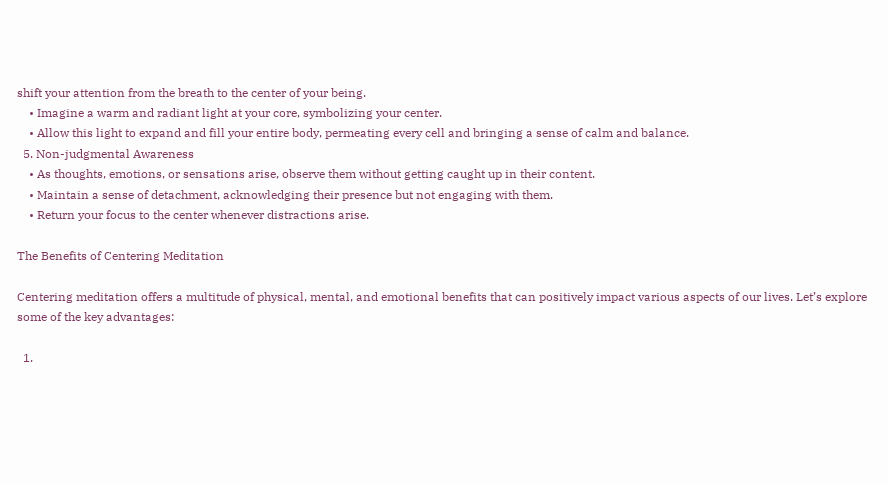shift your attention from the breath to the center of your being.
    • Imagine a warm and radiant light at your core, symbolizing your center.
    • Allow this light to expand and fill your entire body, permeating every cell and bringing a sense of calm and balance.
  5. Non-judgmental Awareness
    • As thoughts, emotions, or sensations arise, observe them without getting caught up in their content.
    • Maintain a sense of detachment, acknowledging their presence but not engaging with them.
    • Return your focus to the center whenever distractions arise.

The Benefits of Centering Meditation

Centering meditation offers a multitude of physical, mental, and emotional benefits that can positively impact various aspects of our lives. Let’s explore some of the key advantages:

  1.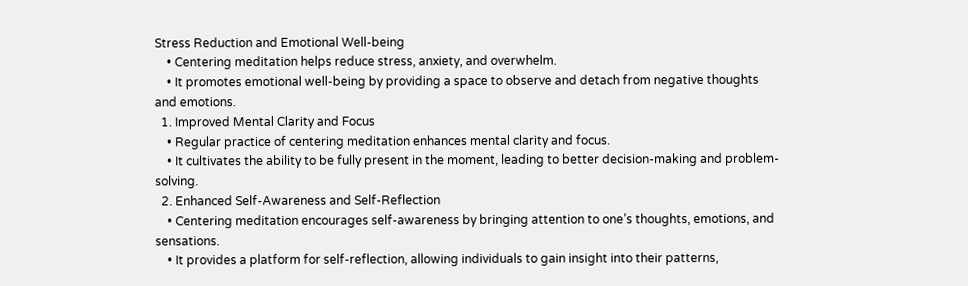Stress Reduction and Emotional Well-being
    • Centering meditation helps reduce stress, anxiety, and overwhelm.
    • It promotes emotional well-being by providing a space to observe and detach from negative thoughts and emotions.
  1. Improved Mental Clarity and Focus
    • Regular practice of centering meditation enhances mental clarity and focus.
    • It cultivates the ability to be fully present in the moment, leading to better decision-making and problem-solving.
  2. Enhanced Self-Awareness and Self-Reflection
    • Centering meditation encourages self-awareness by bringing attention to one’s thoughts, emotions, and sensations.
    • It provides a platform for self-reflection, allowing individuals to gain insight into their patterns,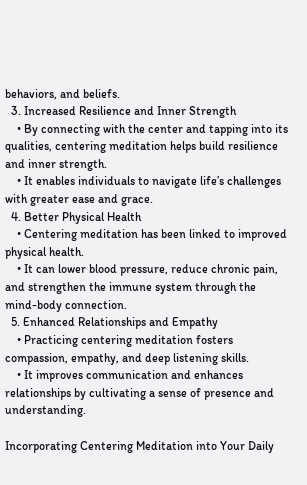behaviors, and beliefs.
  3. Increased Resilience and Inner Strength
    • By connecting with the center and tapping into its qualities, centering meditation helps build resilience and inner strength.
    • It enables individuals to navigate life’s challenges with greater ease and grace.
  4. Better Physical Health
    • Centering meditation has been linked to improved physical health.
    • It can lower blood pressure, reduce chronic pain, and strengthen the immune system through the mind-body connection.
  5. Enhanced Relationships and Empathy
    • Practicing centering meditation fosters compassion, empathy, and deep listening skills.
    • It improves communication and enhances relationships by cultivating a sense of presence and understanding.

Incorporating Centering Meditation into Your Daily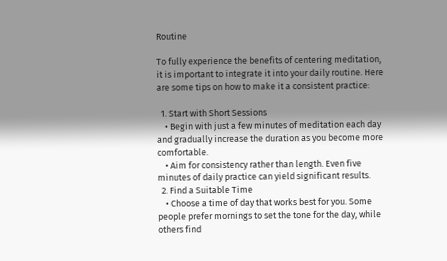Routine

To fully experience the benefits of centering meditation, it is important to integrate it into your daily routine. Here are some tips on how to make it a consistent practice:

  1. Start with Short Sessions
    • Begin with just a few minutes of meditation each day and gradually increase the duration as you become more comfortable.
    • Aim for consistency rather than length. Even five minutes of daily practice can yield significant results.
  2. Find a Suitable Time
    • Choose a time of day that works best for you. Some people prefer mornings to set the tone for the day, while others find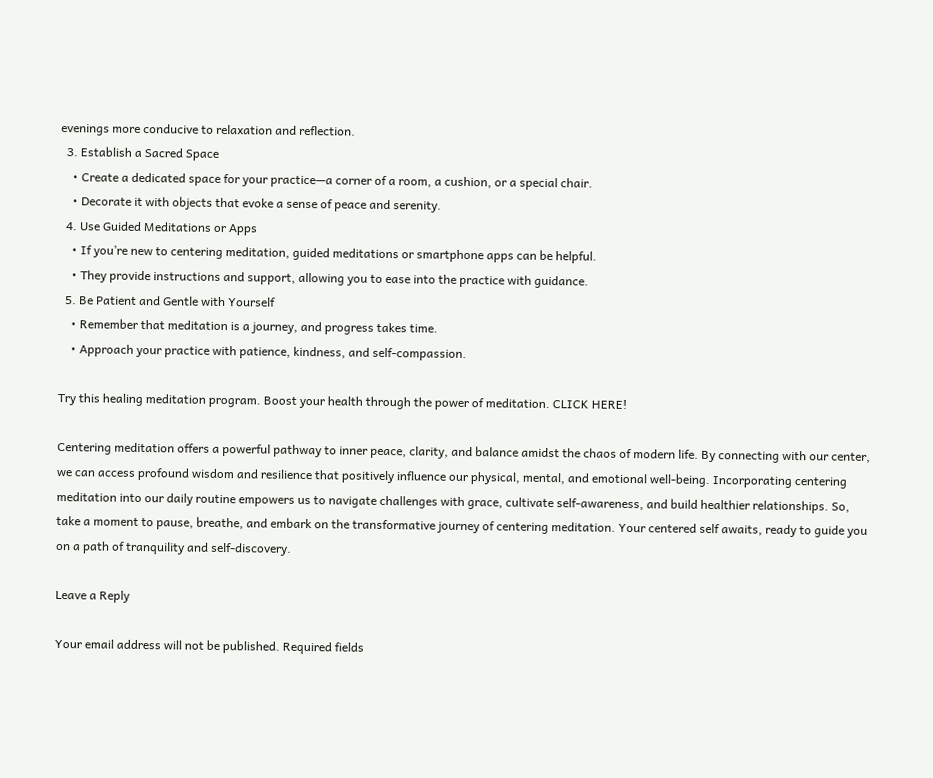evenings more conducive to relaxation and reflection.
  3. Establish a Sacred Space
    • Create a dedicated space for your practice—a corner of a room, a cushion, or a special chair.
    • Decorate it with objects that evoke a sense of peace and serenity.
  4. Use Guided Meditations or Apps
    • If you’re new to centering meditation, guided meditations or smartphone apps can be helpful.
    • They provide instructions and support, allowing you to ease into the practice with guidance.
  5. Be Patient and Gentle with Yourself
    • Remember that meditation is a journey, and progress takes time.
    • Approach your practice with patience, kindness, and self-compassion.

Try this healing meditation program. Boost your health through the power of meditation. CLICK HERE!

Centering meditation offers a powerful pathway to inner peace, clarity, and balance amidst the chaos of modern life. By connecting with our center, we can access profound wisdom and resilience that positively influence our physical, mental, and emotional well-being. Incorporating centering meditation into our daily routine empowers us to navigate challenges with grace, cultivate self-awareness, and build healthier relationships. So, take a moment to pause, breathe, and embark on the transformative journey of centering meditation. Your centered self awaits, ready to guide you on a path of tranquility and self-discovery.

Leave a Reply

Your email address will not be published. Required fields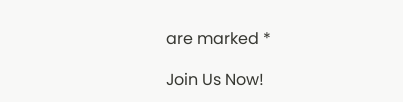are marked *

Join Us Now!